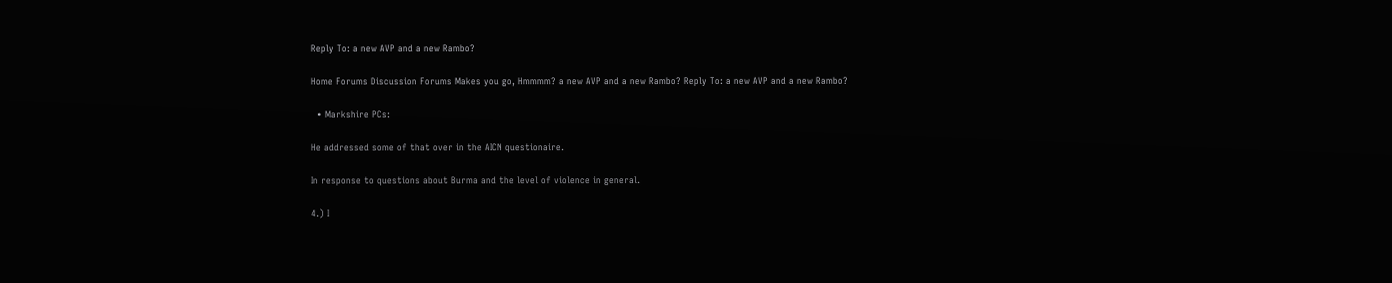Reply To: a new AVP and a new Rambo?

Home Forums Discussion Forums Makes you go, Hmmmm? a new AVP and a new Rambo? Reply To: a new AVP and a new Rambo?

  • Markshire PCs:

He addressed some of that over in the AICN questionaire.

In response to questions about Burma and the level of violence in general.

4.) I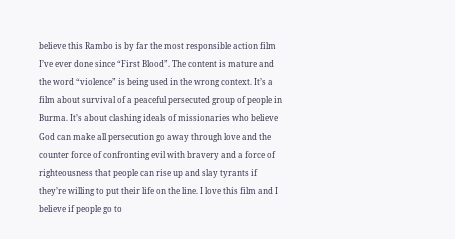believe this Rambo is by far the most responsible action film I’ve ever done since “First Blood”. The content is mature and the word “violence” is being used in the wrong context. It’s a film about survival of a peaceful persecuted group of people in Burma. It’s about clashing ideals of missionaries who believe God can make all persecution go away through love and the counter force of confronting evil with bravery and a force of righteousness that people can rise up and slay tyrants if they’re willing to put their life on the line. I love this film and I believe if people go to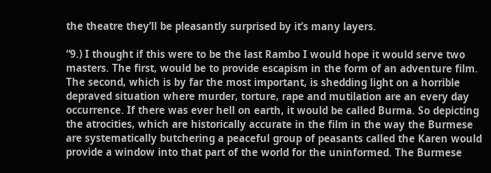the theatre they’ll be pleasantly surprised by it’s many layers.

“9.) I thought if this were to be the last Rambo I would hope it would serve two masters. The first, would be to provide escapism in the form of an adventure film. The second, which is by far the most important, is shedding light on a horrible depraved situation where murder, torture, rape and mutilation are an every day occurrence. If there was ever hell on earth, it would be called Burma. So depicting the atrocities, which are historically accurate in the film in the way the Burmese are systematically butchering a peaceful group of peasants called the Karen would provide a window into that part of the world for the uninformed. The Burmese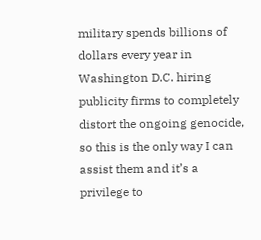military spends billions of dollars every year in Washington D.C. hiring publicity firms to completely distort the ongoing genocide, so this is the only way I can assist them and it’s a privilege to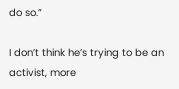do so.”

I don’t think he’s trying to be an activist, more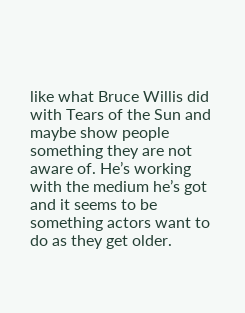like what Bruce Willis did with Tears of the Sun and maybe show people something they are not aware of. He’s working with the medium he’s got and it seems to be something actors want to do as they get older.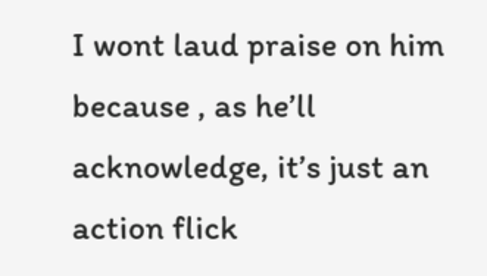I wont laud praise on him because , as he’ll acknowledge, it’s just an action flick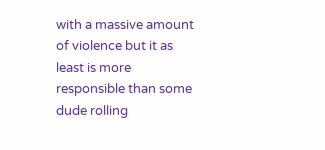with a massive amount of violence but it as least is more responsible than some dude rolling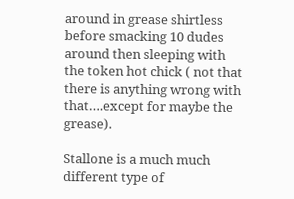around in grease shirtless before smacking 10 dudes around then sleeping with the token hot chick ( not that there is anything wrong with that….except for maybe the grease).

Stallone is a much much different type of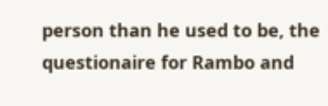person than he used to be, the questionaire for Rambo and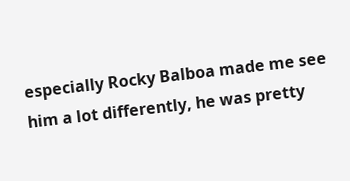especially Rocky Balboa made me see him a lot differently, he was pretty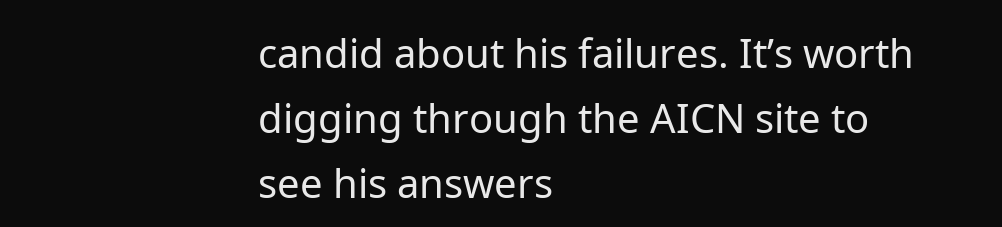candid about his failures. It’s worth digging through the AICN site to see his answers